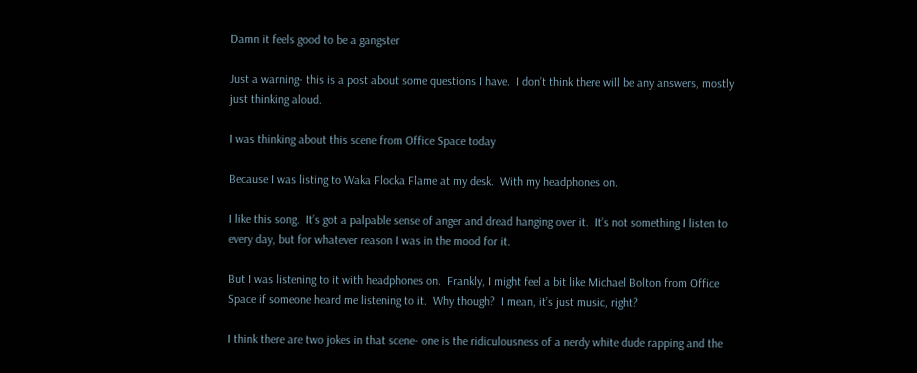Damn it feels good to be a gangster

Just a warning- this is a post about some questions I have.  I don’t think there will be any answers, mostly just thinking aloud.

I was thinking about this scene from Office Space today

Because I was listing to Waka Flocka Flame at my desk.  With my headphones on.

I like this song.  It’s got a palpable sense of anger and dread hanging over it.  It’s not something I listen to every day, but for whatever reason I was in the mood for it.

But I was listening to it with headphones on.  Frankly, I might feel a bit like Michael Bolton from Office Space if someone heard me listening to it.  Why though?  I mean, it’s just music, right?

I think there are two jokes in that scene- one is the ridiculousness of a nerdy white dude rapping and the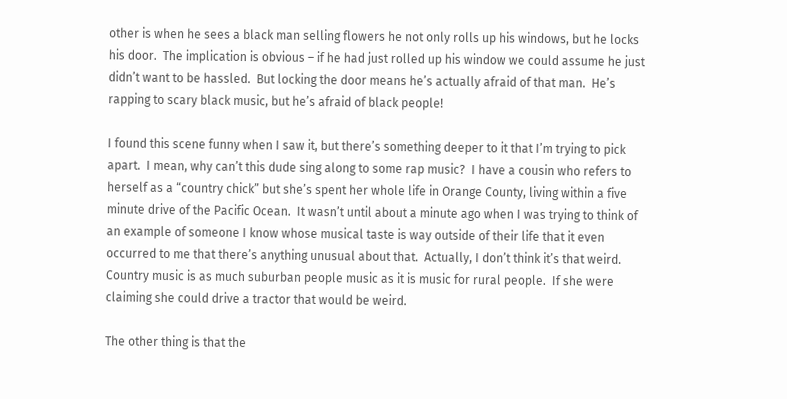other is when he sees a black man selling flowers he not only rolls up his windows, but he locks his door.  The implication is obvious – if he had just rolled up his window we could assume he just didn’t want to be hassled.  But locking the door means he’s actually afraid of that man.  He’s rapping to scary black music, but he’s afraid of black people!

I found this scene funny when I saw it, but there’s something deeper to it that I’m trying to pick apart.  I mean, why can’t this dude sing along to some rap music?  I have a cousin who refers to herself as a “country chick” but she’s spent her whole life in Orange County, living within a five minute drive of the Pacific Ocean.  It wasn’t until about a minute ago when I was trying to think of an example of someone I know whose musical taste is way outside of their life that it even occurred to me that there’s anything unusual about that.  Actually, I don’t think it’s that weird.  Country music is as much suburban people music as it is music for rural people.  If she were claiming she could drive a tractor that would be weird.

The other thing is that the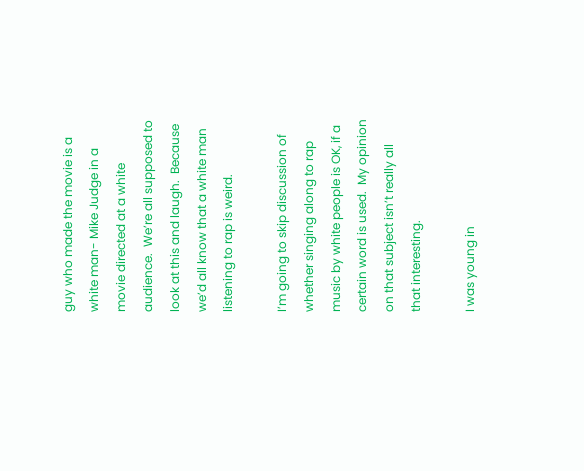guy who made the movie is a white man- Mike Judge in a movie directed at a white audience.  We’re all supposed to look at this and laugh.  Because we’d all know that a white man listening to rap is weird.

I’m going to skip discussion of whether singing along to rap music by white people is OK, if a certain word is used.  My opinion on that subject isn’t really all that interesting.

I was young in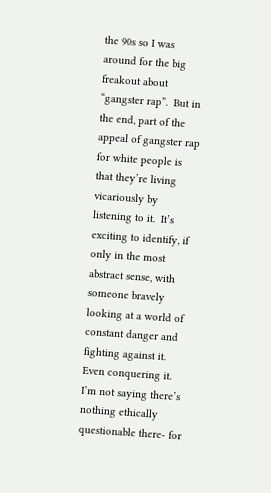the 90s so I was around for the big freakout about “gangster rap”.  But in the end, part of the appeal of gangster rap for white people is that they’re living vicariously by listening to it.  It’s exciting to identify, if only in the most abstract sense, with someone bravely looking at a world of constant danger and fighting against it.  Even conquering it.  I’m not saying there’s nothing ethically questionable there- for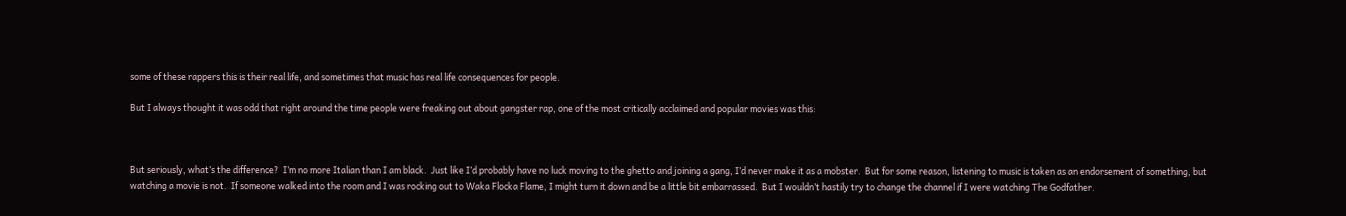some of these rappers this is their real life, and sometimes that music has real life consequences for people.

But I always thought it was odd that right around the time people were freaking out about gangster rap, one of the most critically acclaimed and popular movies was this:



But seriously, what’s the difference?  I’m no more Italian than I am black.  Just like I’d probably have no luck moving to the ghetto and joining a gang, I’d never make it as a mobster.  But for some reason, listening to music is taken as an endorsement of something, but watching a movie is not.  If someone walked into the room and I was rocking out to Waka Flocka Flame, I might turn it down and be a little bit embarrassed.  But I wouldn’t hastily try to change the channel if I were watching The Godfather.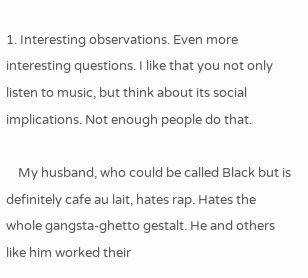1. Interesting observations. Even more interesting questions. I like that you not only listen to music, but think about its social implications. Not enough people do that.

    My husband, who could be called Black but is definitely cafe au lait, hates rap. Hates the whole gangsta-ghetto gestalt. He and others like him worked their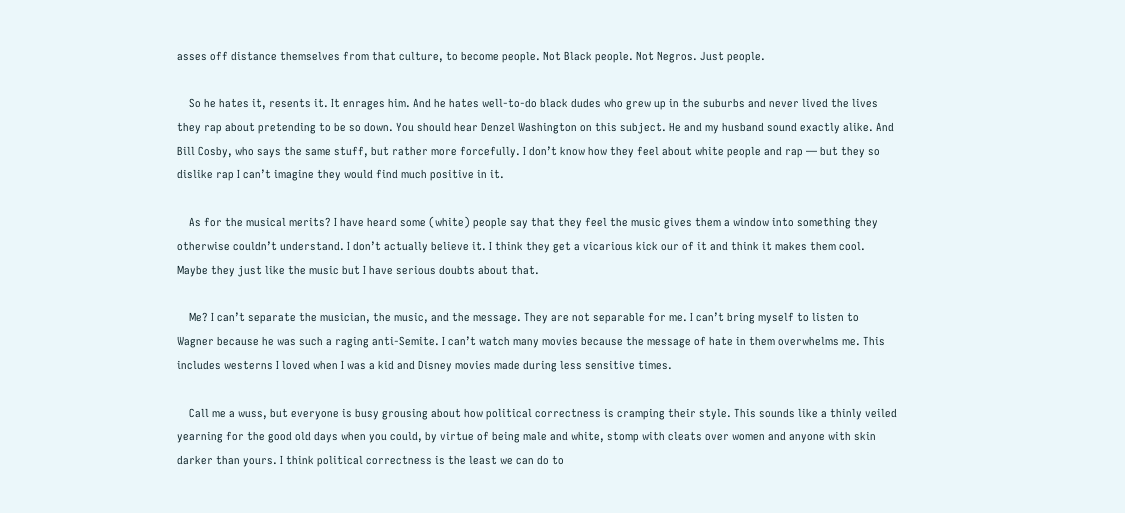asses off distance themselves from that culture, to become people. Not Black people. Not Negros. Just people.

    So he hates it, resents it. It enrages him. And he hates well-to-do black dudes who grew up in the suburbs and never lived the lives they rap about pretending to be so down. You should hear Denzel Washington on this subject. He and my husband sound exactly alike. And Bill Cosby, who says the same stuff, but rather more forcefully. I don’t know how they feel about white people and rap — but they so dislike rap I can’t imagine they would find much positive in it.

    As for the musical merits? I have heard some (white) people say that they feel the music gives them a window into something they otherwise couldn’t understand. I don’t actually believe it. I think they get a vicarious kick our of it and think it makes them cool. Maybe they just like the music but I have serious doubts about that.

    Me? I can’t separate the musician, the music, and the message. They are not separable for me. I can’t bring myself to listen to Wagner because he was such a raging anti-Semite. I can’t watch many movies because the message of hate in them overwhelms me. This includes westerns I loved when I was a kid and Disney movies made during less sensitive times.

    Call me a wuss, but everyone is busy grousing about how political correctness is cramping their style. This sounds like a thinly veiled yearning for the good old days when you could, by virtue of being male and white, stomp with cleats over women and anyone with skin darker than yours. I think political correctness is the least we can do to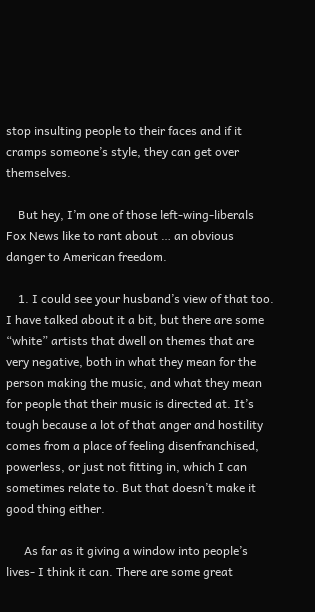stop insulting people to their faces and if it cramps someone’s style, they can get over themselves.

    But hey, I’m one of those left-wing-liberals Fox News like to rant about … an obvious danger to American freedom.

    1. I could see your husband’s view of that too. I have talked about it a bit, but there are some “white” artists that dwell on themes that are very negative, both in what they mean for the person making the music, and what they mean for people that their music is directed at. It’s tough because a lot of that anger and hostility comes from a place of feeling disenfranchised, powerless, or just not fitting in, which I can sometimes relate to. But that doesn’t make it good thing either.

      As far as it giving a window into people’s lives- I think it can. There are some great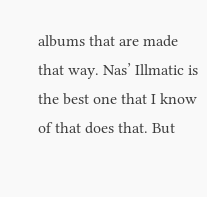albums that are made that way. Nas’ Illmatic is the best one that I know of that does that. But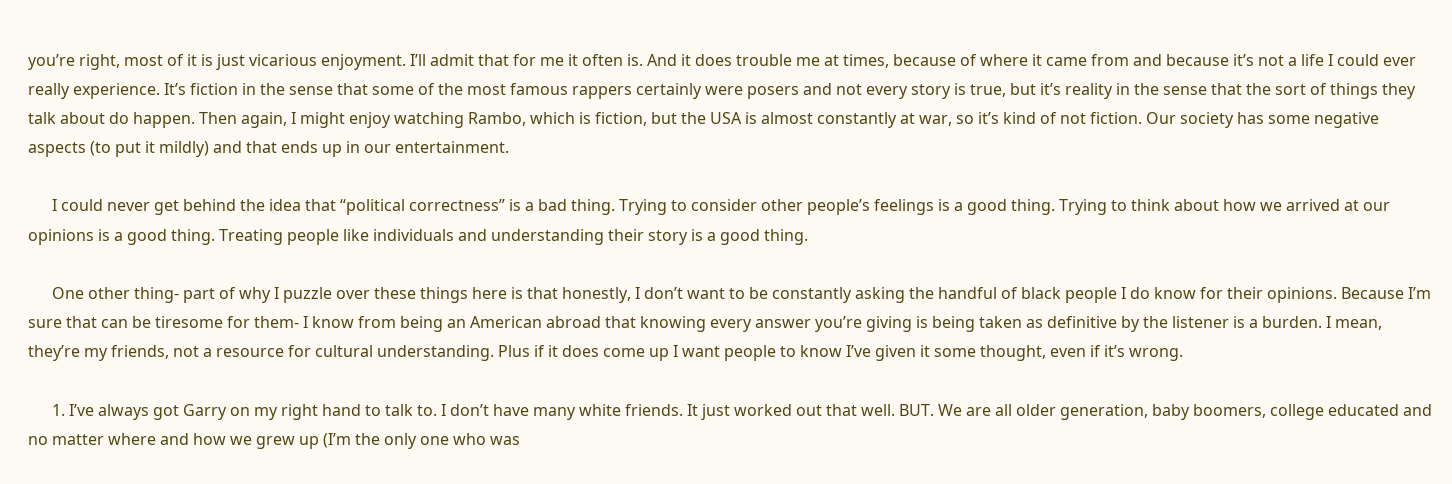you’re right, most of it is just vicarious enjoyment. I’ll admit that for me it often is. And it does trouble me at times, because of where it came from and because it’s not a life I could ever really experience. It’s fiction in the sense that some of the most famous rappers certainly were posers and not every story is true, but it’s reality in the sense that the sort of things they talk about do happen. Then again, I might enjoy watching Rambo, which is fiction, but the USA is almost constantly at war, so it’s kind of not fiction. Our society has some negative aspects (to put it mildly) and that ends up in our entertainment.

      I could never get behind the idea that “political correctness” is a bad thing. Trying to consider other people’s feelings is a good thing. Trying to think about how we arrived at our opinions is a good thing. Treating people like individuals and understanding their story is a good thing.

      One other thing- part of why I puzzle over these things here is that honestly, I don’t want to be constantly asking the handful of black people I do know for their opinions. Because I’m sure that can be tiresome for them- I know from being an American abroad that knowing every answer you’re giving is being taken as definitive by the listener is a burden. I mean, they’re my friends, not a resource for cultural understanding. Plus if it does come up I want people to know I’ve given it some thought, even if it’s wrong.

      1. I’ve always got Garry on my right hand to talk to. I don’t have many white friends. It just worked out that well. BUT. We are all older generation, baby boomers, college educated and no matter where and how we grew up (I’m the only one who was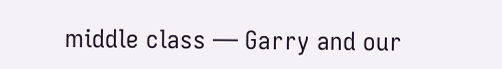middle class — Garry and our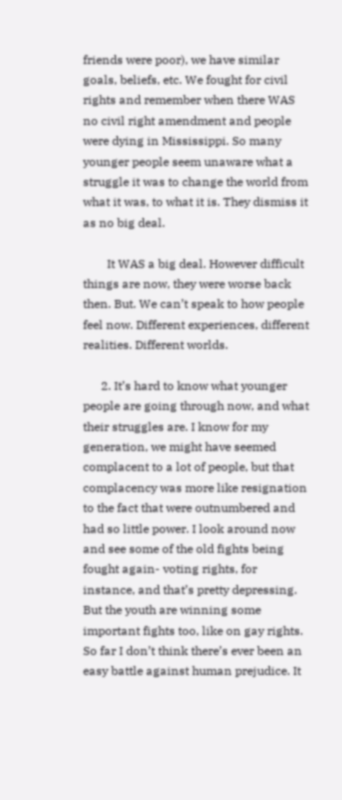friends were poor), we have similar goals, beliefs, etc. We fought for civil rights and remember when there WAS no civil right amendment and people were dying in Mississippi. So many younger people seem unaware what a struggle it was to change the world from what it was, to what it is. They dismiss it as no big deal.

        It WAS a big deal. However difficult things are now, they were worse back then. But. We can’t speak to how people feel now. Different experiences, different realities. Different worlds.

      2. It’s hard to know what younger people are going through now, and what their struggles are. I know for my generation, we might have seemed complacent to a lot of people, but that complacency was more like resignation to the fact that were outnumbered and had so little power. I look around now and see some of the old fights being fought again- voting rights, for instance, and that’s pretty depressing. But the youth are winning some important fights too, like on gay rights. So far I don’t think there’s ever been an easy battle against human prejudice. It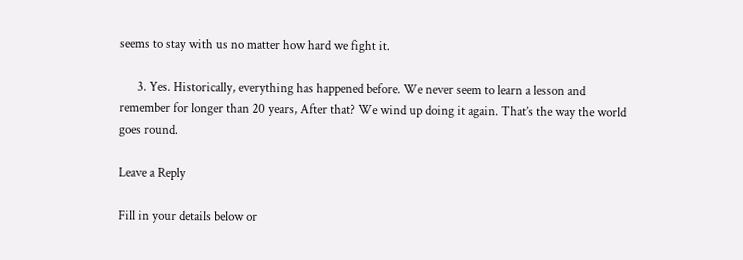seems to stay with us no matter how hard we fight it.

      3. Yes. Historically, everything has happened before. We never seem to learn a lesson and remember for longer than 20 years, After that? We wind up doing it again. That’s the way the world goes round.

Leave a Reply

Fill in your details below or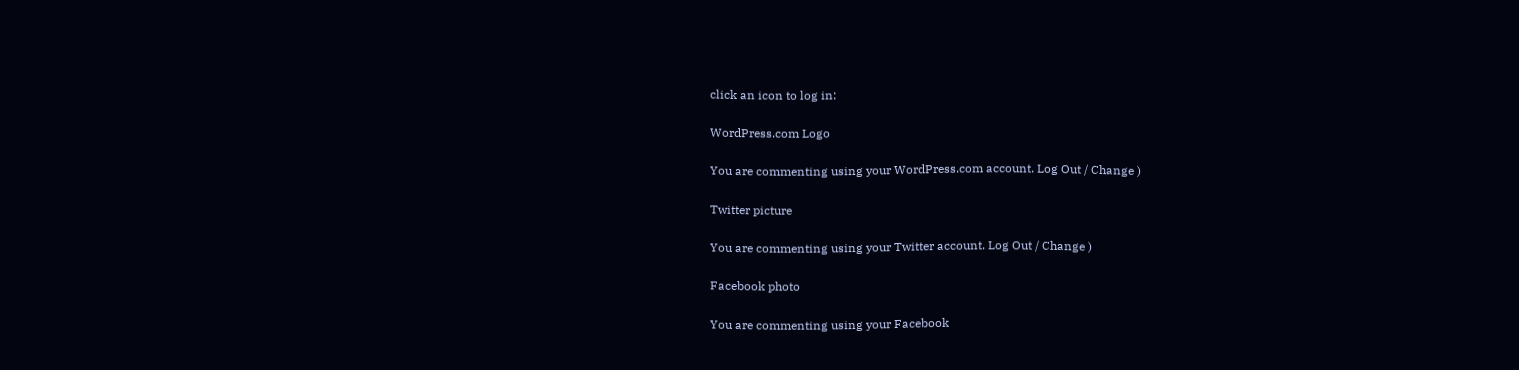click an icon to log in:

WordPress.com Logo

You are commenting using your WordPress.com account. Log Out / Change )

Twitter picture

You are commenting using your Twitter account. Log Out / Change )

Facebook photo

You are commenting using your Facebook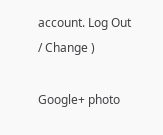account. Log Out / Change )

Google+ photo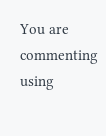You are commenting using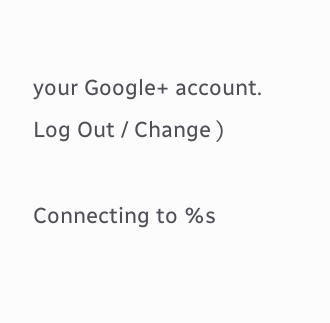your Google+ account. Log Out / Change )

Connecting to %s